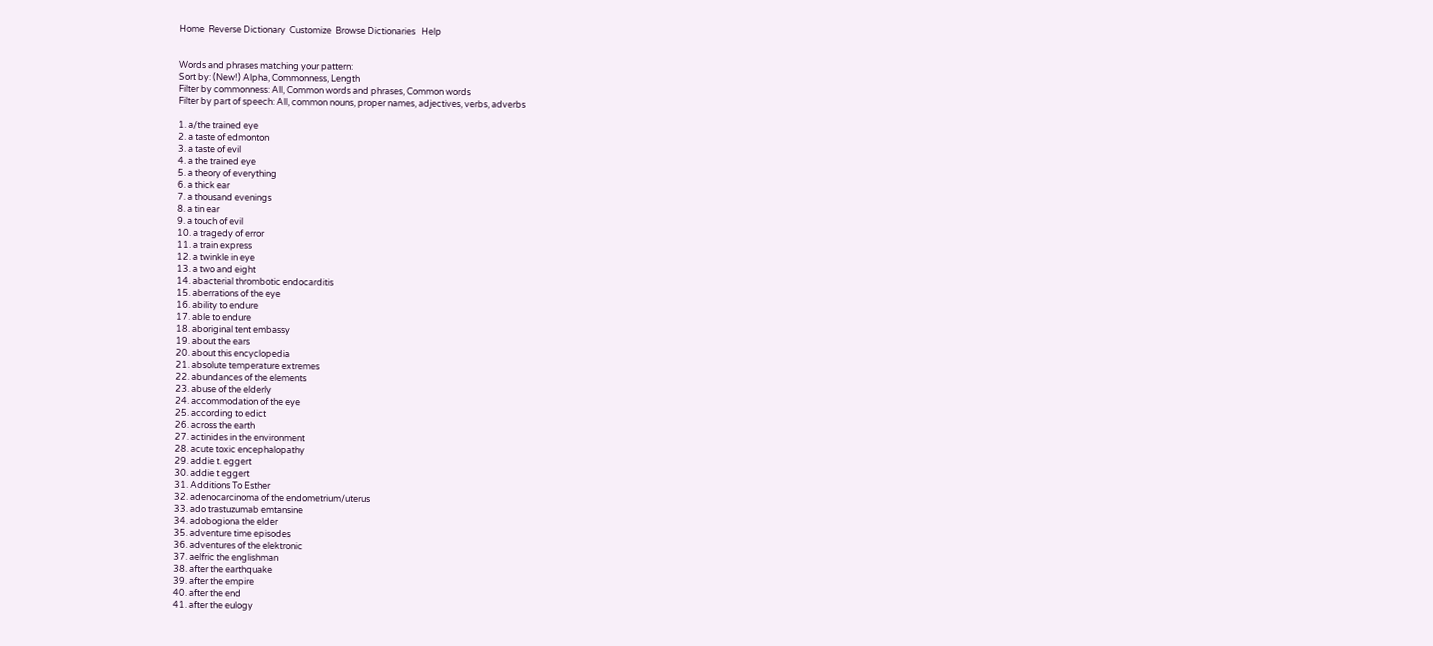Home  Reverse Dictionary  Customize  Browse Dictionaries   Help


Words and phrases matching your pattern:
Sort by: (New!) Alpha, Commonness, Length
Filter by commonness: All, Common words and phrases, Common words
Filter by part of speech: All, common nouns, proper names, adjectives, verbs, adverbs

1. a/the trained eye
2. a taste of edmonton
3. a taste of evil
4. a the trained eye
5. a theory of everything
6. a thick ear
7. a thousand evenings
8. a tin ear
9. a touch of evil
10. a tragedy of error
11. a train express
12. a twinkle in eye
13. a two and eight
14. abacterial thrombotic endocarditis
15. aberrations of the eye
16. ability to endure
17. able to endure
18. aboriginal tent embassy
19. about the ears
20. about this encyclopedia
21. absolute temperature extremes
22. abundances of the elements
23. abuse of the elderly
24. accommodation of the eye
25. according to edict
26. across the earth
27. actinides in the environment
28. acute toxic encephalopathy
29. addie t. eggert
30. addie t eggert
31. Additions To Esther
32. adenocarcinoma of the endometrium/uterus
33. ado trastuzumab emtansine
34. adobogiona the elder
35. adventure time episodes
36. adventures of the elektronic
37. aelfric the englishman
38. after the earthquake
39. after the empire
40. after the end
41. after the eulogy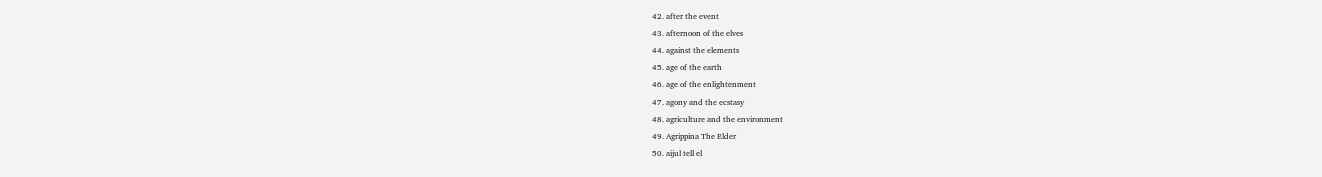42. after the event
43. afternoon of the elves
44. against the elements
45. age of the earth
46. age of the enlightenment
47. agony and the ecstasy
48. agriculture and the environment
49. Agrippina The Elder
50. aijul tell el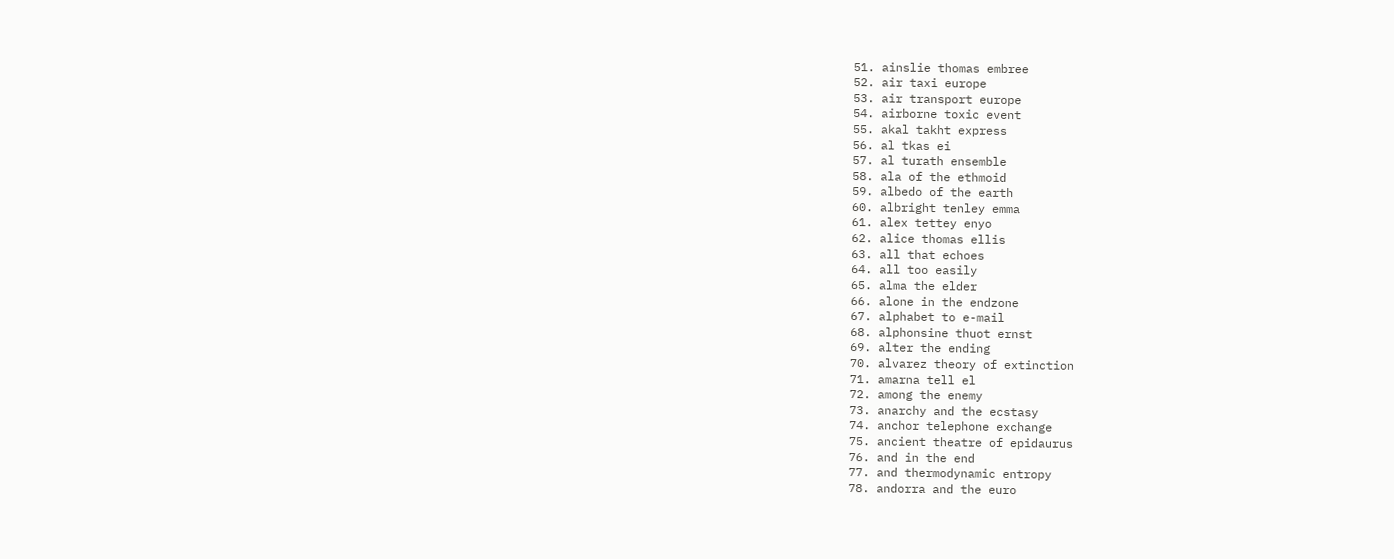51. ainslie thomas embree
52. air taxi europe
53. air transport europe
54. airborne toxic event
55. akal takht express
56. al tkas ei
57. al turath ensemble
58. ala of the ethmoid
59. albedo of the earth
60. albright tenley emma
61. alex tettey enyo
62. alice thomas ellis
63. all that echoes
64. all too easily
65. alma the elder
66. alone in the endzone
67. alphabet to e-mail
68. alphonsine thuot ernst
69. alter the ending
70. alvarez theory of extinction
71. amarna tell el
72. among the enemy
73. anarchy and the ecstasy
74. anchor telephone exchange
75. ancient theatre of epidaurus
76. and in the end
77. and thermodynamic entropy
78. andorra and the euro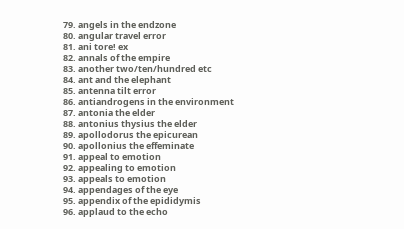79. angels in the endzone
80. angular travel error
81. ani tore! ex
82. annals of the empire
83. another two/ten/hundred etc
84. ant and the elephant
85. antenna tilt error
86. antiandrogens in the environment
87. antonia the elder
88. antonius thysius the elder
89. apollodorus the epicurean
90. apollonius the effeminate
91. appeal to emotion
92. appealing to emotion
93. appeals to emotion
94. appendages of the eye
95. appendix of the epididymis
96. applaud to the echo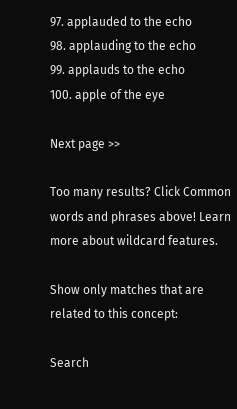97. applauded to the echo
98. applauding to the echo
99. applauds to the echo
100. apple of the eye

Next page >>

Too many results? Click Common words and phrases above! Learn more about wildcard features.

Show only matches that are related to this concept:

Search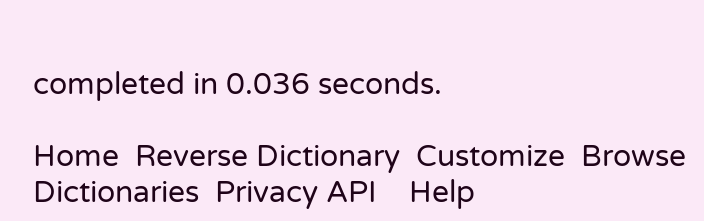completed in 0.036 seconds.

Home  Reverse Dictionary  Customize  Browse Dictionaries  Privacy API    Help